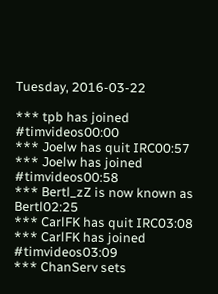Tuesday, 2016-03-22

*** tpb has joined #timvideos00:00
*** Joelw has quit IRC00:57
*** Joelw has joined #timvideos00:58
*** Bertl_zZ is now known as Bertl02:25
*** CarlFK has quit IRC03:08
*** CarlFK has joined #timvideos03:09
*** ChanServ sets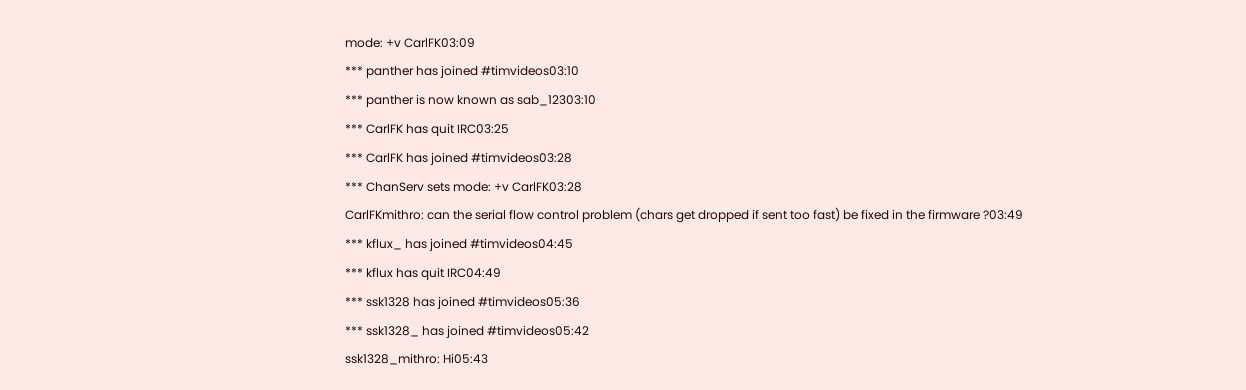mode: +v CarlFK03:09
*** panther has joined #timvideos03:10
*** panther is now known as sab_12303:10
*** CarlFK has quit IRC03:25
*** CarlFK has joined #timvideos03:28
*** ChanServ sets mode: +v CarlFK03:28
CarlFKmithro: can the serial flow control problem (chars get dropped if sent too fast) be fixed in the firmware ?03:49
*** kflux_ has joined #timvideos04:45
*** kflux has quit IRC04:49
*** ssk1328 has joined #timvideos05:36
*** ssk1328_ has joined #timvideos05:42
ssk1328_mithro: Hi05:43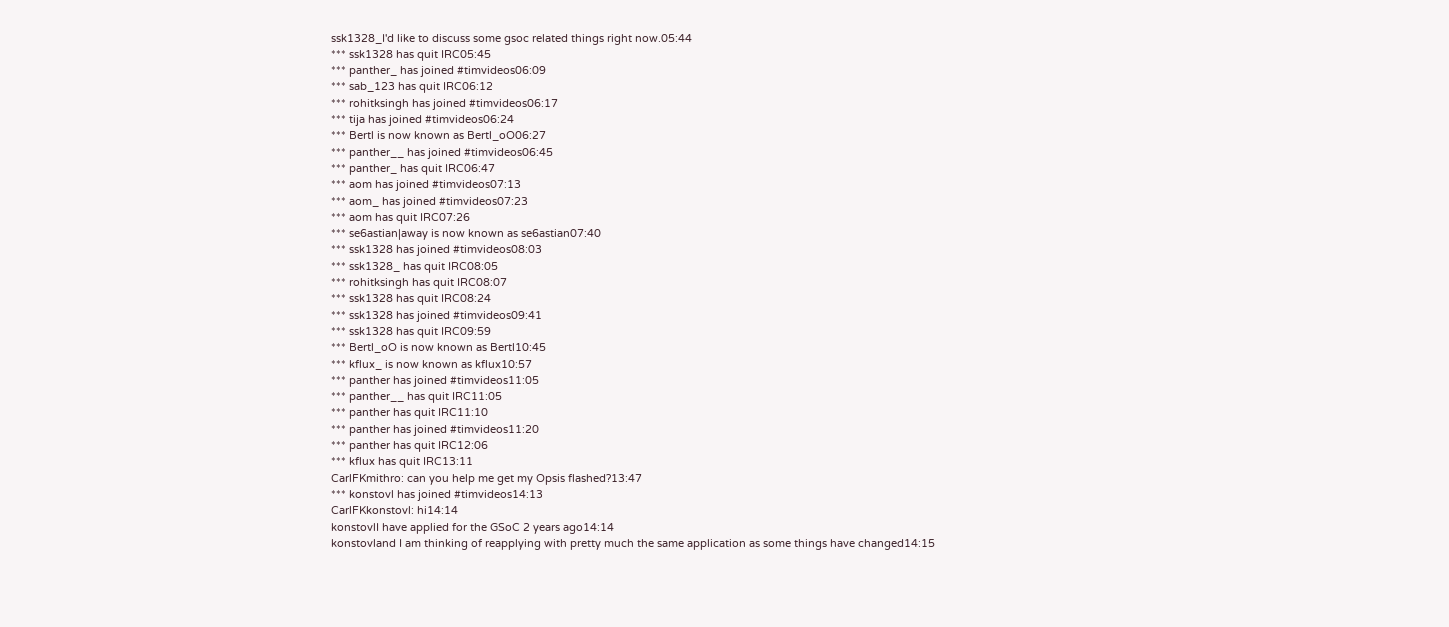ssk1328_I'd like to discuss some gsoc related things right now.05:44
*** ssk1328 has quit IRC05:45
*** panther_ has joined #timvideos06:09
*** sab_123 has quit IRC06:12
*** rohitksingh has joined #timvideos06:17
*** tija has joined #timvideos06:24
*** Bertl is now known as Bertl_oO06:27
*** panther__ has joined #timvideos06:45
*** panther_ has quit IRC06:47
*** aom has joined #timvideos07:13
*** aom_ has joined #timvideos07:23
*** aom has quit IRC07:26
*** se6astian|away is now known as se6astian07:40
*** ssk1328 has joined #timvideos08:03
*** ssk1328_ has quit IRC08:05
*** rohitksingh has quit IRC08:07
*** ssk1328 has quit IRC08:24
*** ssk1328 has joined #timvideos09:41
*** ssk1328 has quit IRC09:59
*** Bertl_oO is now known as Bertl10:45
*** kflux_ is now known as kflux10:57
*** panther has joined #timvideos11:05
*** panther__ has quit IRC11:05
*** panther has quit IRC11:10
*** panther has joined #timvideos11:20
*** panther has quit IRC12:06
*** kflux has quit IRC13:11
CarlFKmithro: can you help me get my Opsis flashed?13:47
*** konstovl has joined #timvideos14:13
CarlFKkonstovl: hi14:14
konstovlI have applied for the GSoC 2 years ago14:14
konstovland I am thinking of reapplying with pretty much the same application as some things have changed14:15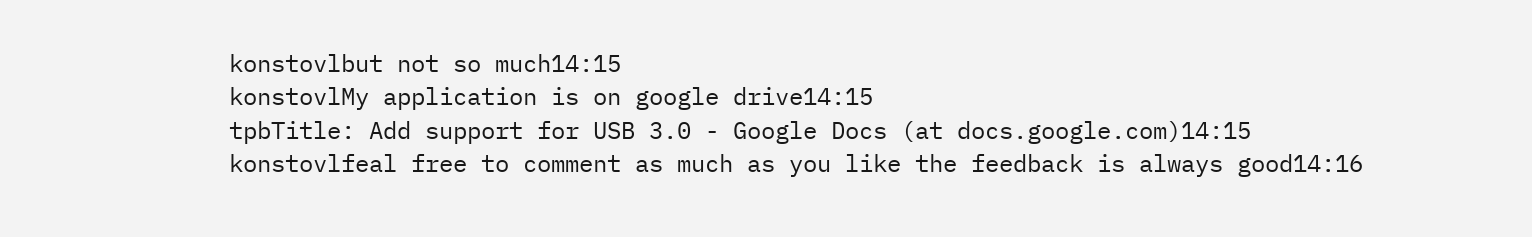konstovlbut not so much14:15
konstovlMy application is on google drive14:15
tpbTitle: Add support for USB 3.0 - Google Docs (at docs.google.com)14:15
konstovlfeal free to comment as much as you like the feedback is always good14:16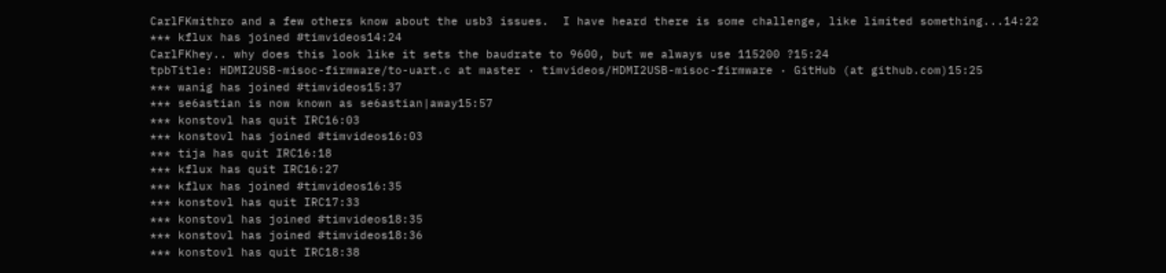CarlFKmithro and a few others know about the usb3 issues.  I have heard there is some challenge, like limited something...14:22
*** kflux has joined #timvideos14:24
CarlFKhey.. why does this look like it sets the baudrate to 9600, but we always use 115200 ?15:24
tpbTitle: HDMI2USB-misoc-firmware/to-uart.c at master · timvideos/HDMI2USB-misoc-firmware · GitHub (at github.com)15:25
*** wanig has joined #timvideos15:37
*** se6astian is now known as se6astian|away15:57
*** konstovl has quit IRC16:03
*** konstovl has joined #timvideos16:03
*** tija has quit IRC16:18
*** kflux has quit IRC16:27
*** kflux has joined #timvideos16:35
*** konstovl has quit IRC17:33
*** konstovl has joined #timvideos18:35
*** konstovl has joined #timvideos18:36
*** konstovl has quit IRC18:38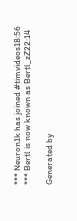*** Neuron1k has joined #timvideos18:56
*** Bertl is now known as Bertl_zZ22:14

Generated by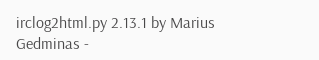irclog2html.py 2.13.1 by Marius Gedminas -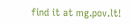find it at mg.pov.lt!